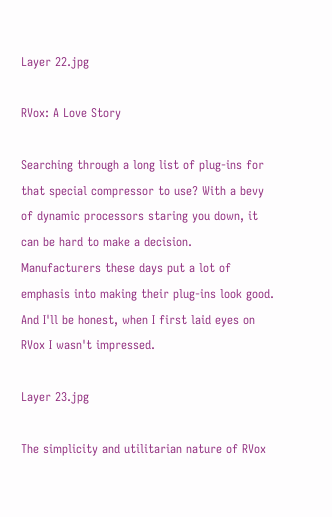Layer 22.jpg

RVox: A Love Story

Searching through a long list of plug-ins for that special compressor to use? With a bevy of dynamic processors staring you down, it can be hard to make a decision. Manufacturers these days put a lot of emphasis into making their plug-ins look good. And I'll be honest, when I first laid eyes on RVox I wasn't impressed.

Layer 23.jpg

The simplicity and utilitarian nature of RVox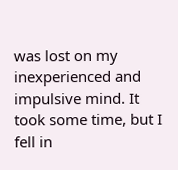was lost on my inexperienced and impulsive mind. It took some time, but I fell in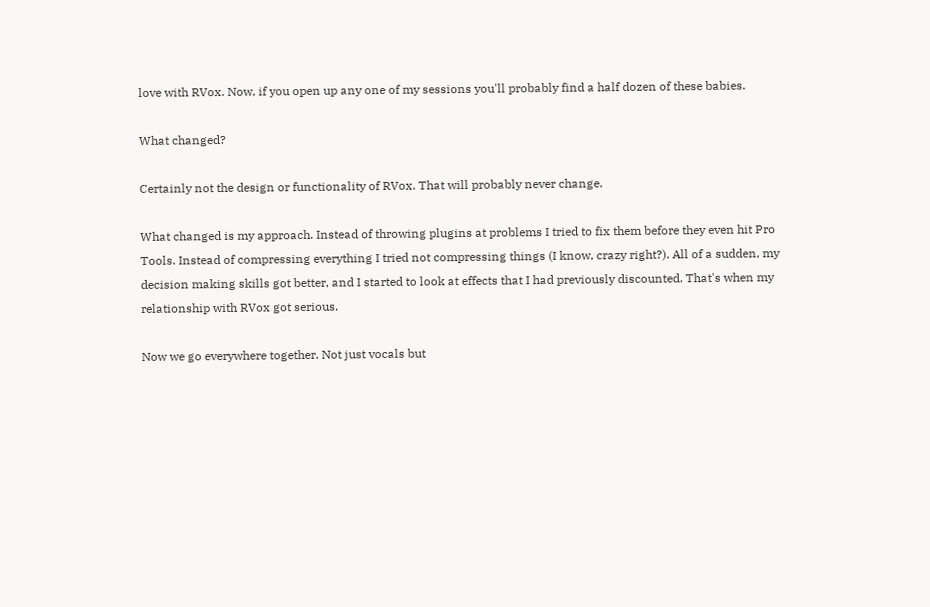love with RVox. Now, if you open up any one of my sessions you'll probably find a half dozen of these babies.

What changed?

Certainly not the design or functionality of RVox. That will probably never change.

What changed is my approach. Instead of throwing plugins at problems I tried to fix them before they even hit Pro Tools. Instead of compressing everything I tried not compressing things (I know, crazy right?). All of a sudden, my decision making skills got better, and I started to look at effects that I had previously discounted. That's when my relationship with RVox got serious.

Now we go everywhere together. Not just vocals but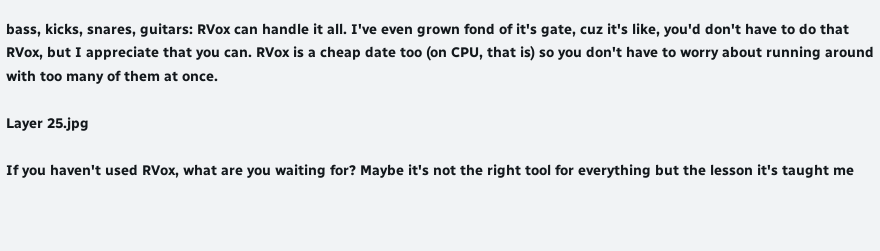bass, kicks, snares, guitars: RVox can handle it all. I've even grown fond of it's gate, cuz it's like, you'd don't have to do that RVox, but I appreciate that you can. RVox is a cheap date too (on CPU, that is) so you don't have to worry about running around with too many of them at once.

Layer 25.jpg

If you haven't used RVox, what are you waiting for? Maybe it's not the right tool for everything but the lesson it's taught me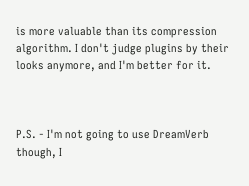is more valuable than its compression algorithm. I don't judge plugins by their looks anymore, and I'm better for it.



P.S. - I'm not going to use DreamVerb though, I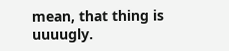mean, that thing is uuuugly.